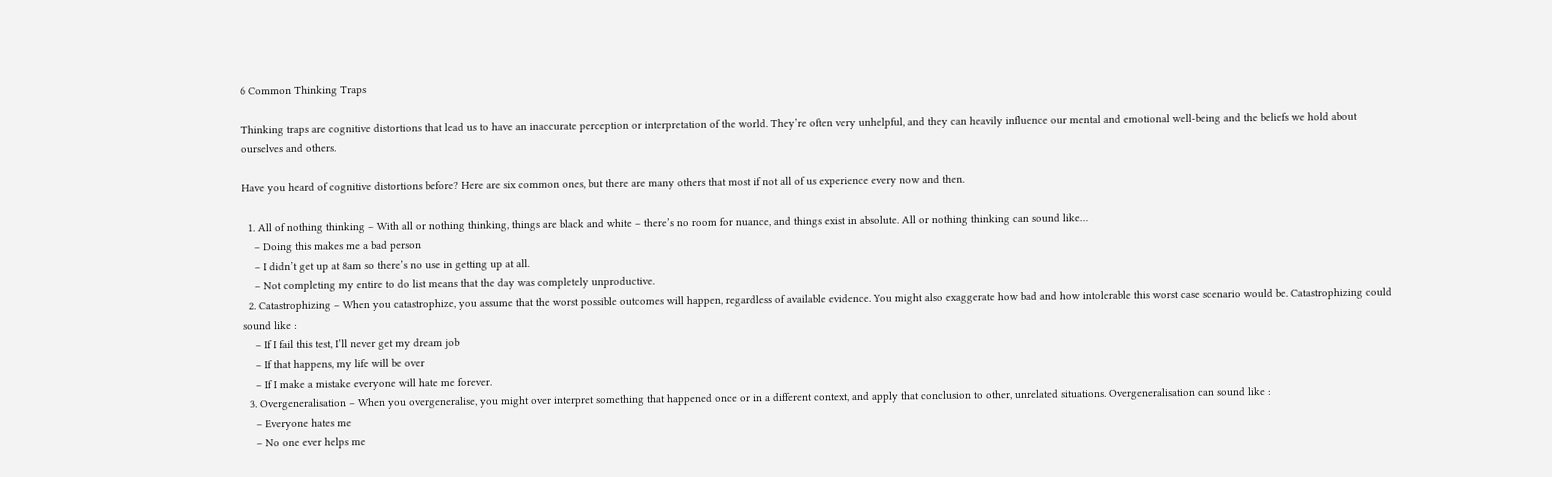6 Common Thinking Traps

Thinking traps are cognitive distortions that lead us to have an inaccurate perception or interpretation of the world. They’re often very unhelpful, and they can heavily influence our mental and emotional well-being and the beliefs we hold about ourselves and others.

Have you heard of cognitive distortions before? Here are six common ones, but there are many others that most if not all of us experience every now and then.

  1. All of nothing thinking – With all or nothing thinking, things are black and white – there’s no room for nuance, and things exist in absolute. All or nothing thinking can sound like…
    – Doing this makes me a bad person
    – I didn’t get up at 8am so there’s no use in getting up at all.
    – Not completing my entire to do list means that the day was completely unproductive.
  2. Catastrophizing – When you catastrophize, you assume that the worst possible outcomes will happen, regardless of available evidence. You might also exaggerate how bad and how intolerable this worst case scenario would be. Catastrophizing could sound like :
    – If I fail this test, I’ll never get my dream job
    – If that happens, my life will be over
    – If I make a mistake everyone will hate me forever.
  3. Overgeneralisation – When you overgeneralise, you might over interpret something that happened once or in a different context, and apply that conclusion to other, unrelated situations. Overgeneralisation can sound like :
    – Everyone hates me
    – No one ever helps me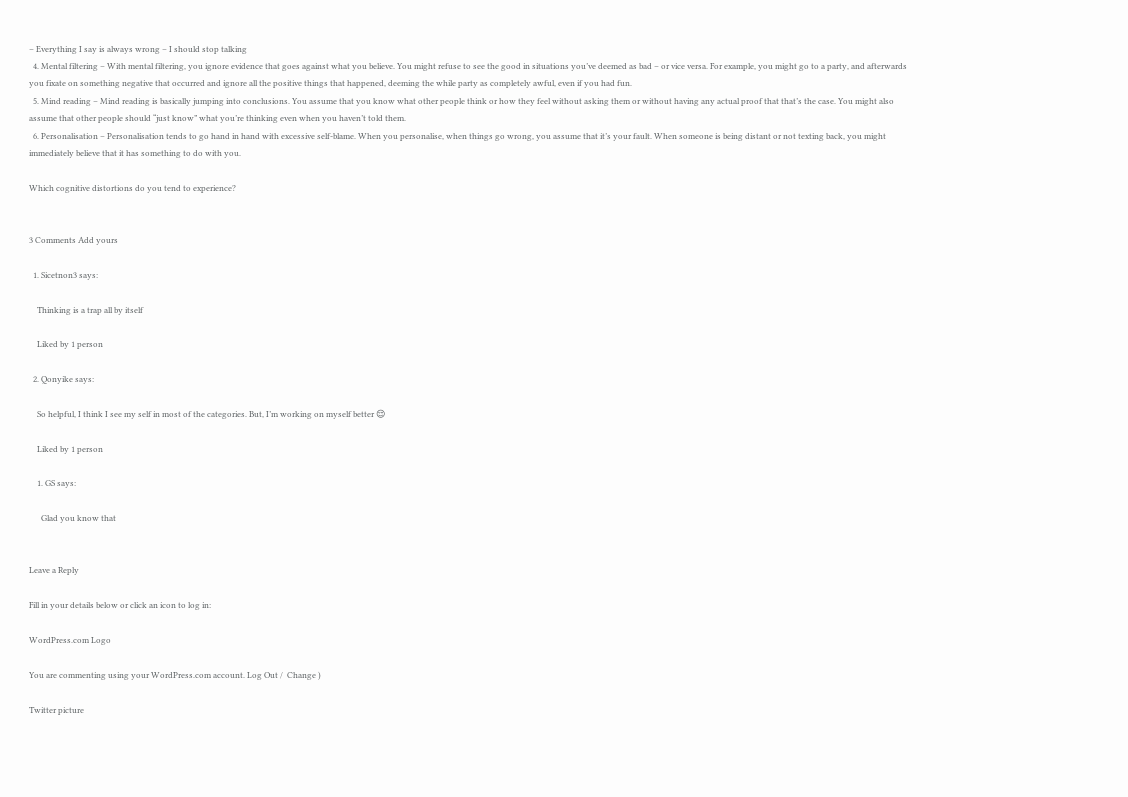– Everything I say is always wrong – I should stop talking
  4. Mental filtering – With mental filtering, you ignore evidence that goes against what you believe. You might refuse to see the good in situations you’ve deemed as bad – or vice versa. For example, you might go to a party, and afterwards you fixate on something negative that occurred and ignore all the positive things that happened, deeming the while party as completely awful, even if you had fun.
  5. Mind reading – Mind reading is basically jumping into conclusions. You assume that you know what other people think or how they feel without asking them or without having any actual proof that that’s the case. You might also assume that other people should “just know” what you’re thinking even when you haven’t told them.
  6. Personalisation – Personalisation tends to go hand in hand with excessive self-blame. When you personalise, when things go wrong, you assume that it’s your fault. When someone is being distant or not texting back, you might immediately believe that it has something to do with you.

Which cognitive distortions do you tend to experience?


3 Comments Add yours

  1. Sicetnon3 says:

    Thinking is a trap all by itself

    Liked by 1 person

  2. Qonyike says:

    So helpful, I think I see my self in most of the categories. But, I’m working on myself better 😌

    Liked by 1 person

    1. GS says:

      Glad you know that


Leave a Reply

Fill in your details below or click an icon to log in:

WordPress.com Logo

You are commenting using your WordPress.com account. Log Out /  Change )

Twitter picture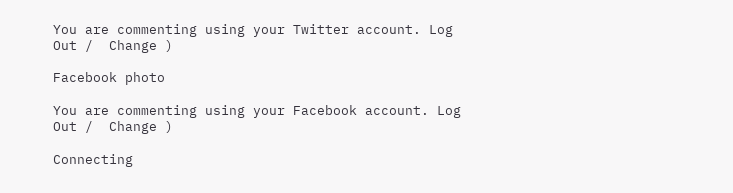You are commenting using your Twitter account. Log Out /  Change )

Facebook photo

You are commenting using your Facebook account. Log Out /  Change )

Connecting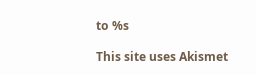to %s

This site uses Akismet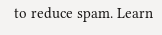to reduce spam. Learn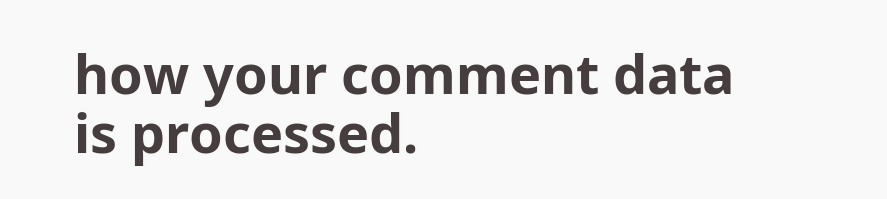how your comment data is processed.